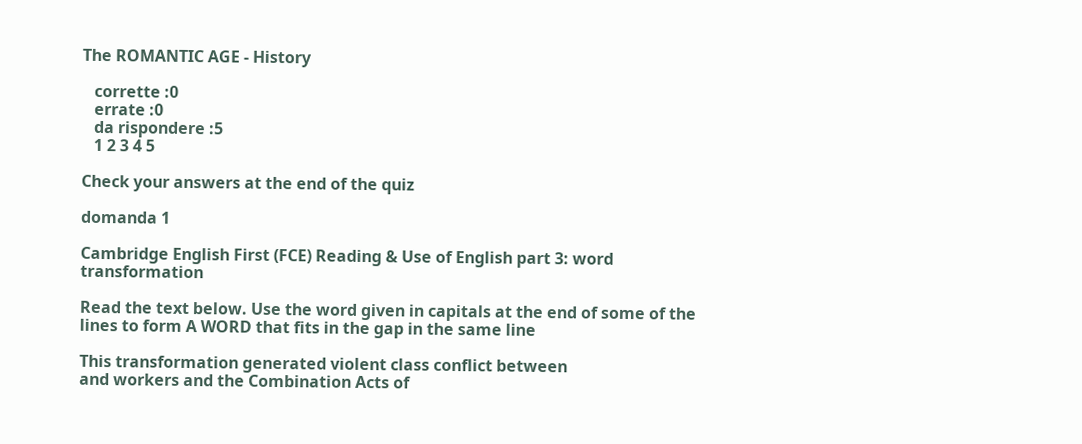The ROMANTIC AGE - History

   corrette :0
   errate :0
   da rispondere :5
   1 2 3 4 5

Check your answers at the end of the quiz

domanda 1

Cambridge English First (FCE) Reading & Use of English part 3: word transformation

Read the text below. Use the word given in capitals at the end of some of the lines to form A WORD that fits in the gap in the same line

This transformation generated violent class conflict between
and workers and the Combination Acts of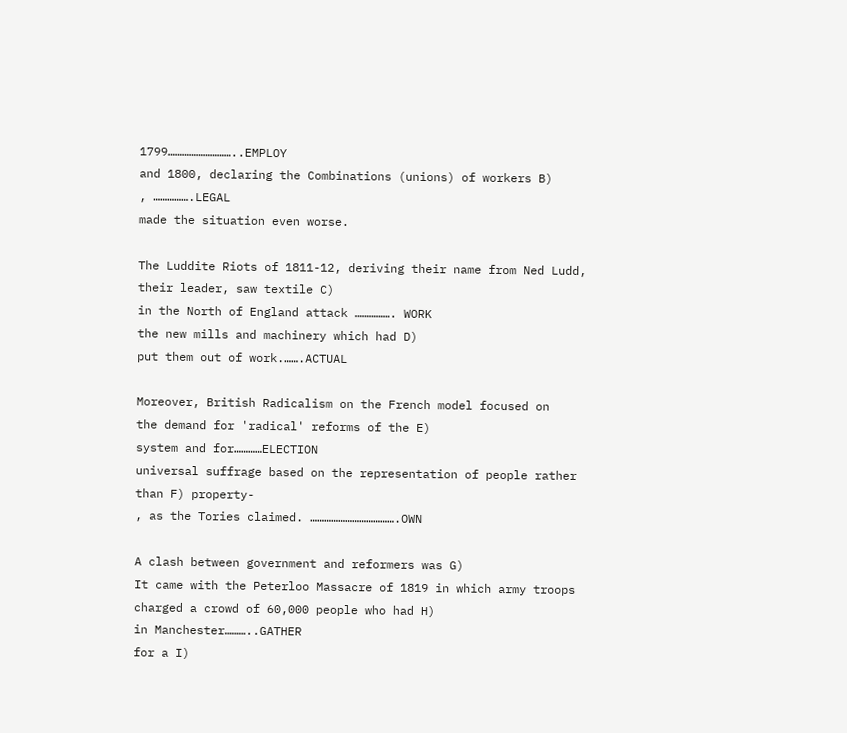1799………………………..EMPLOY
and 1800, declaring the Combinations (unions) of workers B)
, …………….LEGAL
made the situation even worse.

The Luddite Riots of 1811-12, deriving their name from Ned Ludd,
their leader, saw textile C)
in the North of England attack ……………. WORK
the new mills and machinery which had D)
put them out of work.…….ACTUAL

Moreover, British Radicalism on the French model focused on
the demand for 'radical' reforms of the E)
system and for…………ELECTION
universal suffrage based on the representation of people rather
than F) property-
, as the Tories claimed. ……………………………….OWN

A clash between government and reformers was G)
It came with the Peterloo Massacre of 1819 in which army troops
charged a crowd of 60,000 people who had H)
in Manchester………..GATHER
for a I)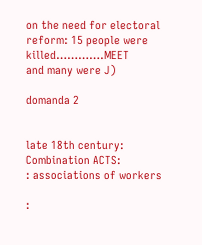on the need for electoral reform: 15 people were killed………….MEET
and many were J)

domanda 2


late 18th century:
Combination ACTS:
: associations of workers

: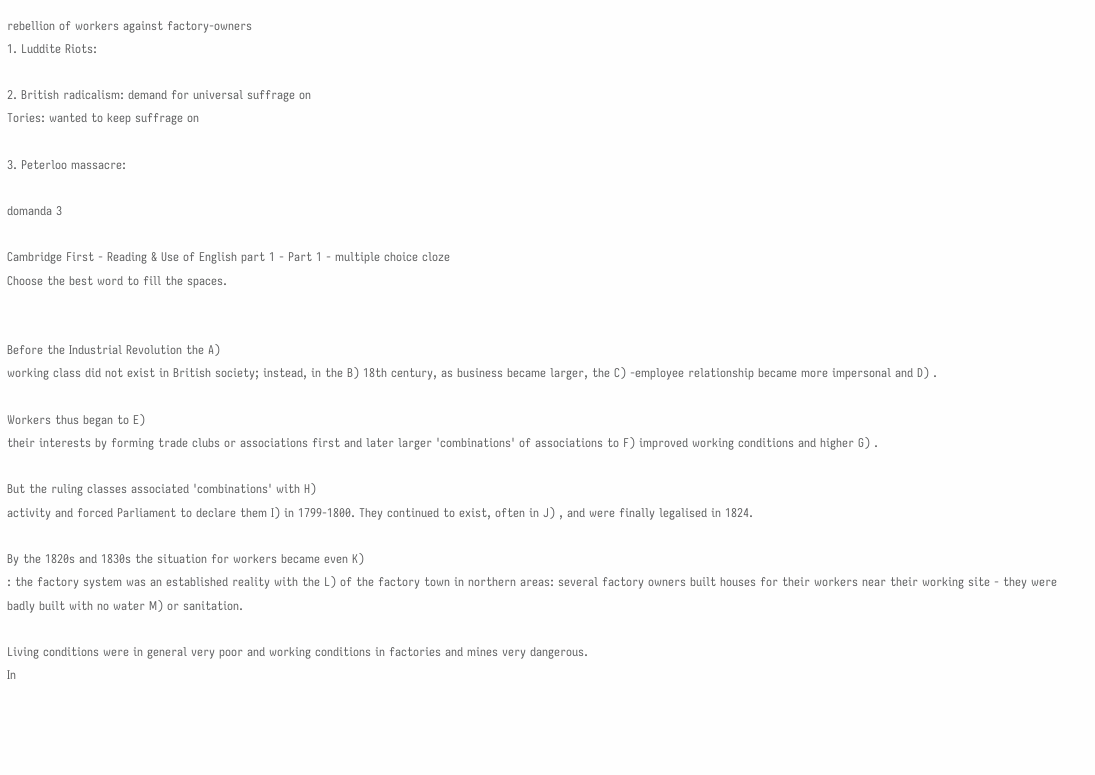rebellion of workers against factory-owners
1. Luddite Riots:

2. British radicalism: demand for universal suffrage on
Tories: wanted to keep suffrage on

3. Peterloo massacre:

domanda 3

Cambridge First - Reading & Use of English part 1 - Part 1 - multiple choice cloze
Choose the best word to fill the spaces.


Before the Industrial Revolution the A)
working class did not exist in British society; instead, in the B) 18th century, as business became larger, the C) -employee relationship became more impersonal and D) .

Workers thus began to E)
their interests by forming trade clubs or associations first and later larger 'combinations' of associations to F) improved working conditions and higher G) .

But the ruling classes associated 'combinations' with H)
activity and forced Parliament to declare them I) in 1799-1800. They continued to exist, often in J) , and were finally legalised in 1824.

By the 1820s and 1830s the situation for workers became even K)
: the factory system was an established reality with the L) of the factory town in northern areas: several factory owners built houses for their workers near their working site - they were badly built with no water M) or sanitation.

Living conditions were in general very poor and working conditions in factories and mines very dangerous.
In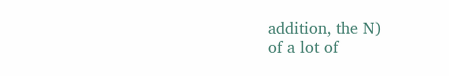addition, the N)
of a lot of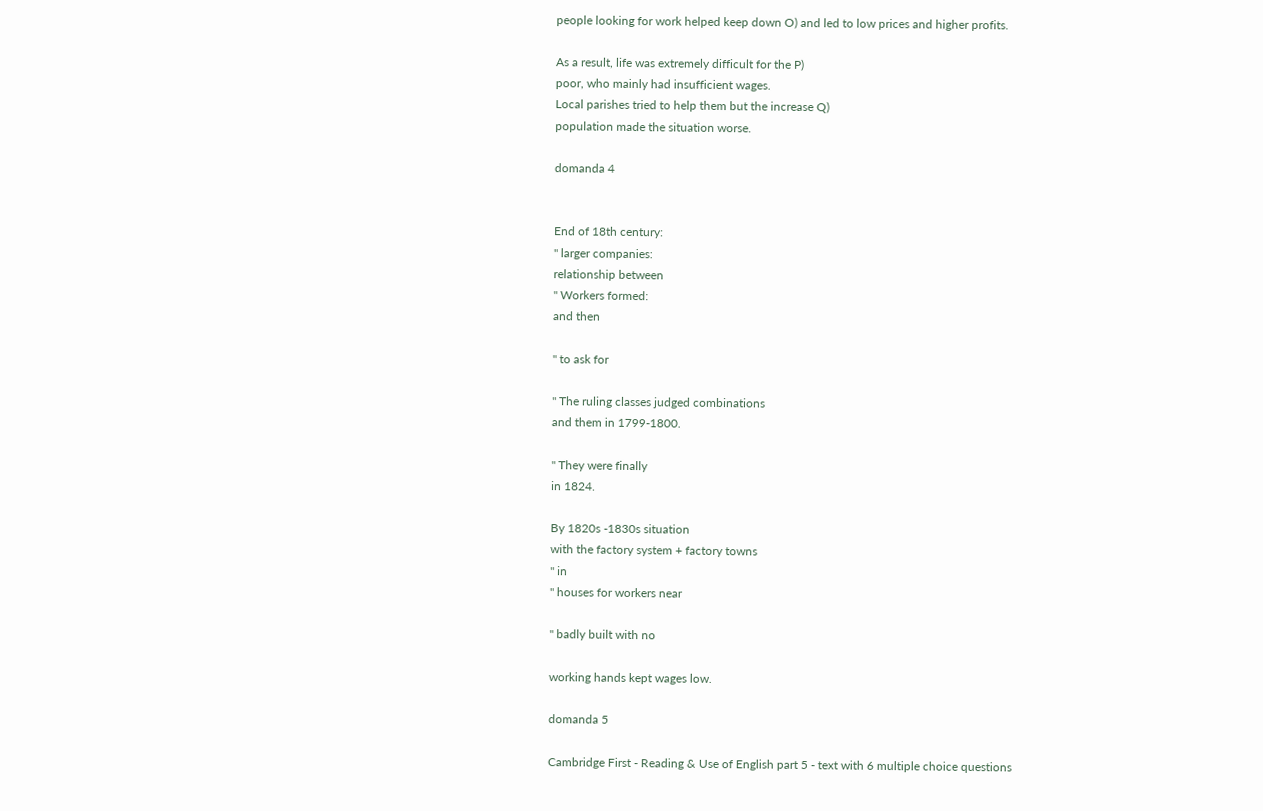people looking for work helped keep down O) and led to low prices and higher profits.

As a result, life was extremely difficult for the P)
poor, who mainly had insufficient wages.
Local parishes tried to help them but the increase Q)
population made the situation worse.

domanda 4


End of 18th century:
" larger companies:
relationship between
" Workers formed:
and then

" to ask for

" The ruling classes judged combinations
and them in 1799-1800.

" They were finally
in 1824.

By 1820s -1830s situation
with the factory system + factory towns
" in
" houses for workers near

" badly built with no

working hands kept wages low.

domanda 5

Cambridge First - Reading & Use of English part 5 - text with 6 multiple choice questions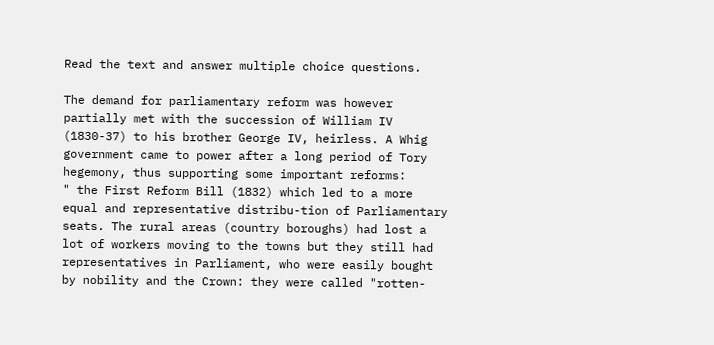Read the text and answer multiple choice questions.

The demand for parliamentary reform was however partially met with the succession of William IV (1830-37) to his brother George IV, heirless. A Whig government came to power after a long period of Tory hegemony, thus supporting some important reforms:
" the First Reform Bill (1832) which led to a more equal and representative distribu-tion of Parliamentary seats. The rural areas (country boroughs) had lost a lot of workers moving to the towns but they still had representatives in Parliament, who were easily bought by nobility and the Crown: they were called "rotten-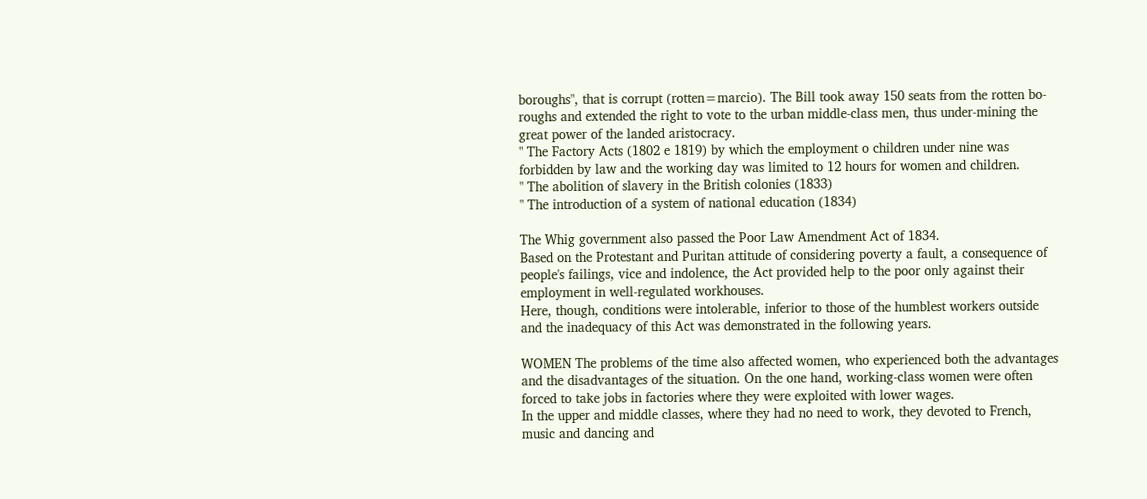boroughs", that is corrupt (rotten=marcio). The Bill took away 150 seats from the rotten bo-roughs and extended the right to vote to the urban middle-class men, thus under-mining the great power of the landed aristocracy.
" The Factory Acts (1802 e 1819) by which the employment o children under nine was forbidden by law and the working day was limited to 12 hours for women and children.
" The abolition of slavery in the British colonies (1833)
" The introduction of a system of national education (1834)

The Whig government also passed the Poor Law Amendment Act of 1834.
Based on the Protestant and Puritan attitude of considering poverty a fault, a consequence of people's failings, vice and indolence, the Act provided help to the poor only against their employment in well-regulated workhouses.
Here, though, conditions were intolerable, inferior to those of the humblest workers outside and the inadequacy of this Act was demonstrated in the following years.

WOMEN The problems of the time also affected women, who experienced both the advantages and the disadvantages of the situation. On the one hand, working-class women were often forced to take jobs in factories where they were exploited with lower wages.
In the upper and middle classes, where they had no need to work, they devoted to French, music and dancing and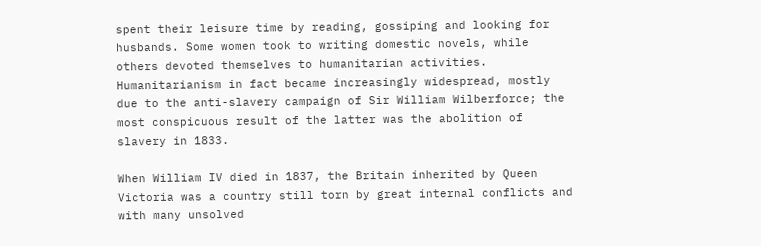spent their leisure time by reading, gossiping and looking for husbands. Some women took to writing domestic novels, while others devoted themselves to humanitarian activities.
Humanitarianism in fact became increasingly widespread, mostly due to the anti-slavery campaign of Sir William Wilberforce; the most conspicuous result of the latter was the abolition of slavery in 1833.

When William IV died in 1837, the Britain inherited by Queen Victoria was a country still torn by great internal conflicts and with many unsolved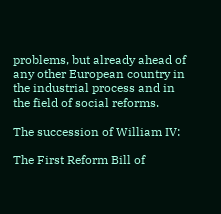problems, but already ahead of any other European country in the industrial process and in the field of social reforms.

The succession of William IV:

The First Reform Bill of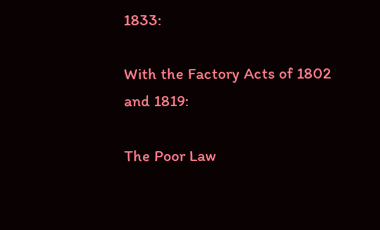1833:

With the Factory Acts of 1802 and 1819:

The Poor Law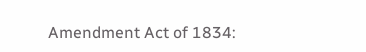Amendment Act of 1834: